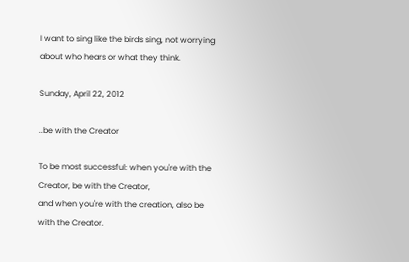I want to sing like the birds sing, not worrying about who hears or what they think.

Sunday, April 22, 2012

..be with the Creator

To be most successful: when you're with the Creator, be with the Creator,
and when you're with the creation, also be with the Creator.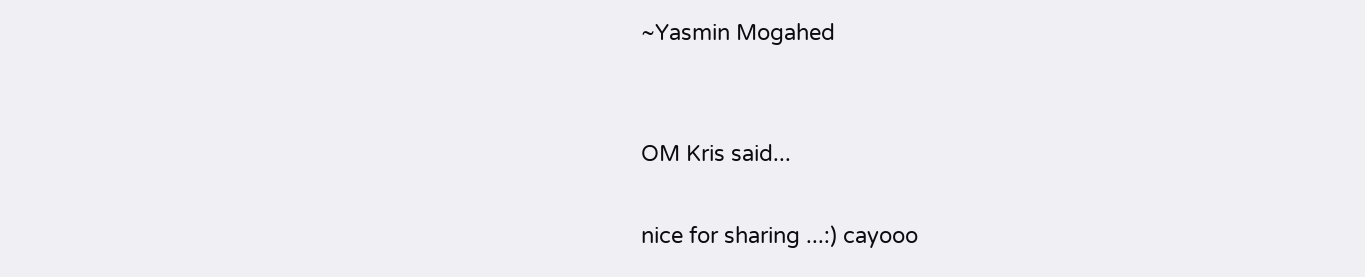~Yasmin Mogahed


OM Kris said...

nice for sharing ...:) cayooo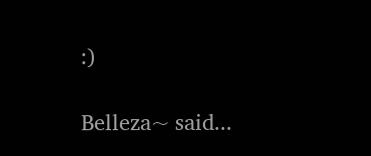:)

Belleza~ said...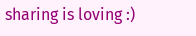sharing is loving :)